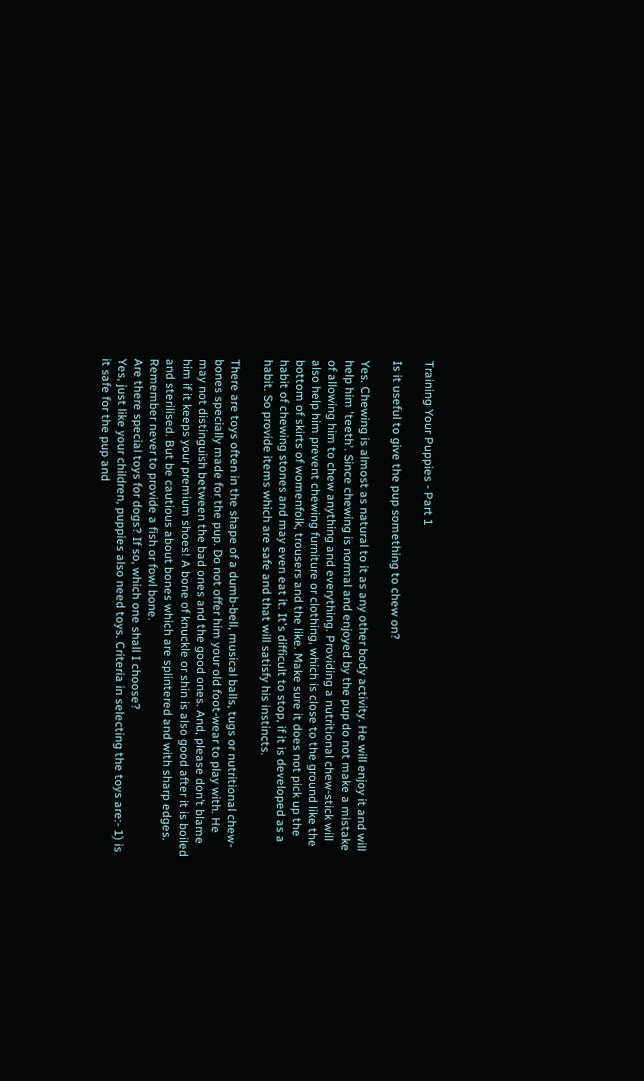Training Your Puppies - Part 1

Is it useful to give the pup something to chew on?

Yes. Chewing is almost as natural to it as any other body activity. He will enjoy it and will help him 'teeth'. Since chewing is normal and enjoyed by the pup do not make a mistake of allowing him to chew anything and everything. Providing a nutritional chew-stick will also help him prevent chewing furniture or clothing, which is close to the ground like the bottom of skirts of womenfolk, trousers and the like. Make sure it does not pick up the habit of chewing stones and may even eat it. It's difficult to stop, if it is developed as a habit. So provide items which are safe and that will satisfy his instincts.

There are toys often in the shape of a dumb-bell, musical balls, tugs or nutritional chew-bones specially made for the pup. Do not offer him your old foot-wear to play with. He may not distinguish between the bad ones and the good ones. And, please don’t blame him if it keeps your premium shoes! A bone of knuckle or shin is also good after it is boiled and sterilised. But be cautious about bones which are splintered and with sharp edges. Remember never to provide a fish or fowl bone.
Are there special toys for dogs? If so, which one shall I choose?
Yes, just like your children, puppies also need toys. Criteria in selecting the toys are:- 1) is it safe for the pup and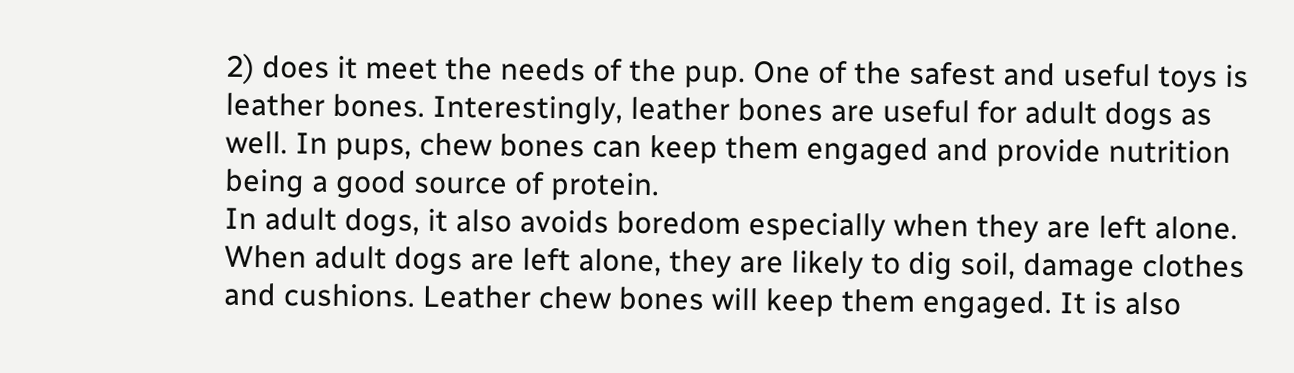2) does it meet the needs of the pup. One of the safest and useful toys is leather bones. Interestingly, leather bones are useful for adult dogs as well. In pups, chew bones can keep them engaged and provide nutrition being a good source of protein.
In adult dogs, it also avoids boredom especially when they are left alone. When adult dogs are left alone, they are likely to dig soil, damage clothes and cushions. Leather chew bones will keep them engaged. It is also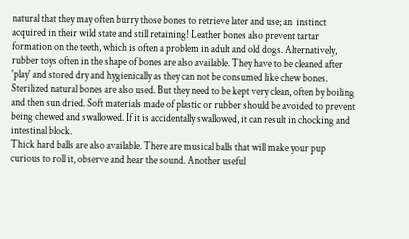natural that they may often burry those bones to retrieve later and use; an  instinct acquired in their wild state and still retaining! Leather bones also prevent tartar formation on the teeth, which is often a problem in adult and old dogs. Alternatively, rubber toys often in the shape of bones are also available. They have to be cleaned after 'play' and stored dry and hygienically as they can not be consumed like chew bones. Sterilized natural bones are also used. But they need to be kept very clean, often by boiling and then sun dried. Soft materials made of plastic or rubber should be avoided to prevent being chewed and swallowed. If it is accidentally swallowed, it can result in chocking and intestinal block.
Thick hard balls are also available. There are musical balls that will make your pup curious to roll it, observe and hear the sound. Another useful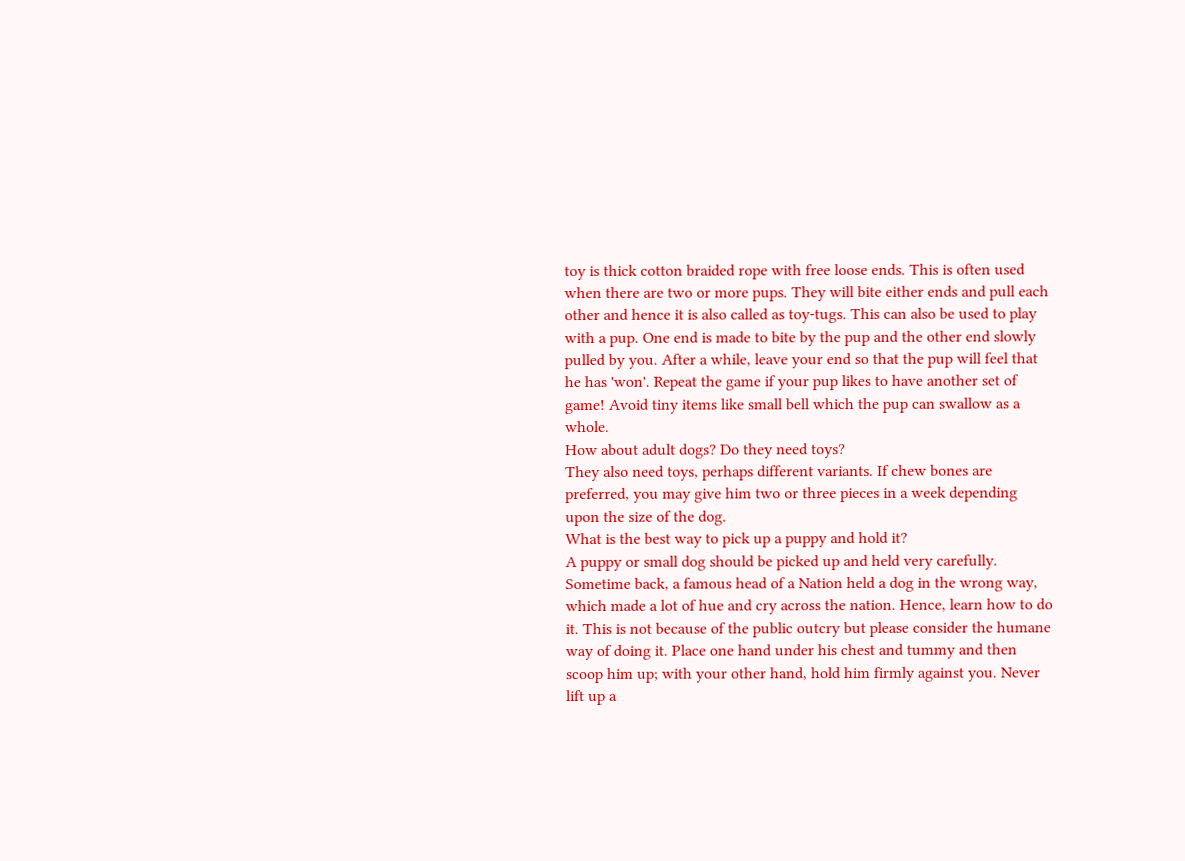toy is thick cotton braided rope with free loose ends. This is often used when there are two or more pups. They will bite either ends and pull each other and hence it is also called as toy-tugs. This can also be used to play with a pup. One end is made to bite by the pup and the other end slowly  pulled by you. After a while, leave your end so that the pup will feel that he has 'won'. Repeat the game if your pup likes to have another set of game! Avoid tiny items like small bell which the pup can swallow as a whole.
How about adult dogs? Do they need toys?
They also need toys, perhaps different variants. If chew bones are preferred, you may give him two or three pieces in a week depending upon the size of the dog.
What is the best way to pick up a puppy and hold it?
A puppy or small dog should be picked up and held very carefully. Sometime back, a famous head of a Nation held a dog in the wrong way, which made a lot of hue and cry across the nation. Hence, learn how to do it. This is not because of the public outcry but please consider the humane way of doing it. Place one hand under his chest and tummy and then scoop him up; with your other hand, hold him firmly against you. Never lift up a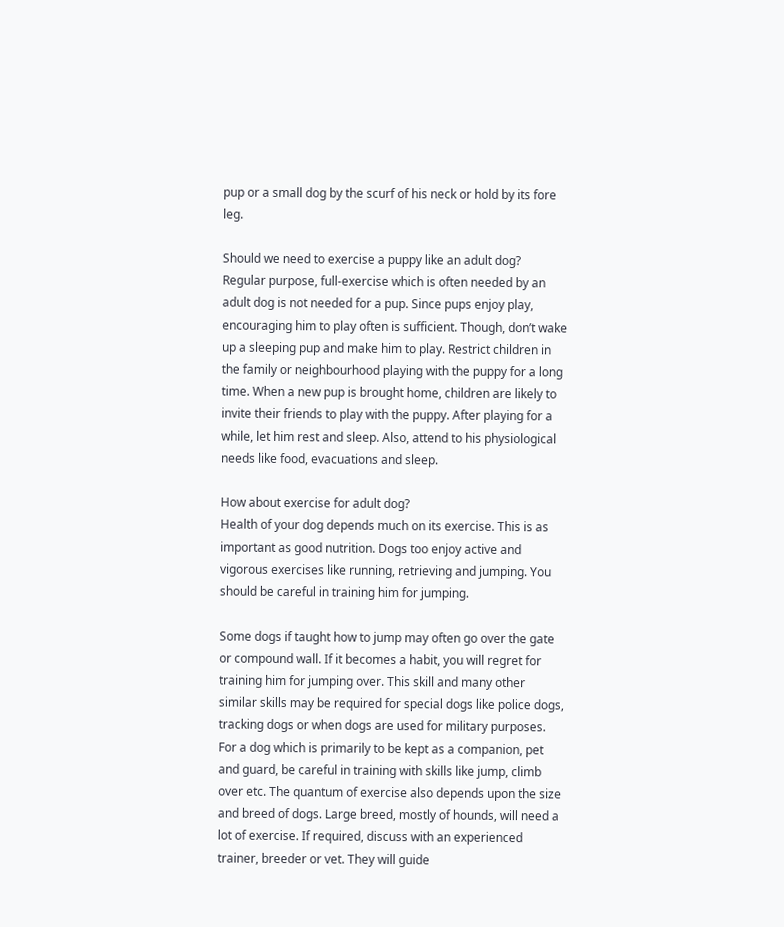pup or a small dog by the scurf of his neck or hold by its fore leg.

Should we need to exercise a puppy like an adult dog?
Regular purpose, full-exercise which is often needed by an adult dog is not needed for a pup. Since pups enjoy play, encouraging him to play often is sufficient. Though, don’t wake up a sleeping pup and make him to play. Restrict children in the family or neighbourhood playing with the puppy for a long time. When a new pup is brought home, children are likely to invite their friends to play with the puppy. After playing for a while, let him rest and sleep. Also, attend to his physiological needs like food, evacuations and sleep.

How about exercise for adult dog?
Health of your dog depends much on its exercise. This is as important as good nutrition. Dogs too enjoy active and vigorous exercises like running, retrieving and jumping. You should be careful in training him for jumping.

Some dogs if taught how to jump may often go over the gate or compound wall. If it becomes a habit, you will regret for training him for jumping over. This skill and many other similar skills may be required for special dogs like police dogs, tracking dogs or when dogs are used for military purposes. For a dog which is primarily to be kept as a companion, pet and guard, be careful in training with skills like jump, climb over etc. The quantum of exercise also depends upon the size and breed of dogs. Large breed, mostly of hounds, will need a lot of exercise. If required, discuss with an experienced trainer, breeder or vet. They will guide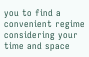you to find a convenient regime considering your
time and space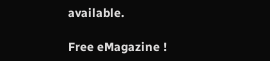available.

Free eMagazine !